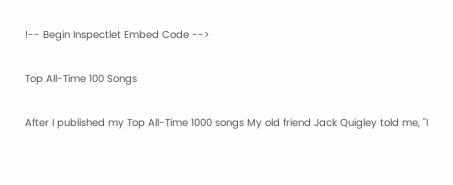!-- Begin Inspectlet Embed Code -->

Top All-Time 100 Songs

After I published my Top All-Time 1000 songs My old friend Jack Quigley told me, "I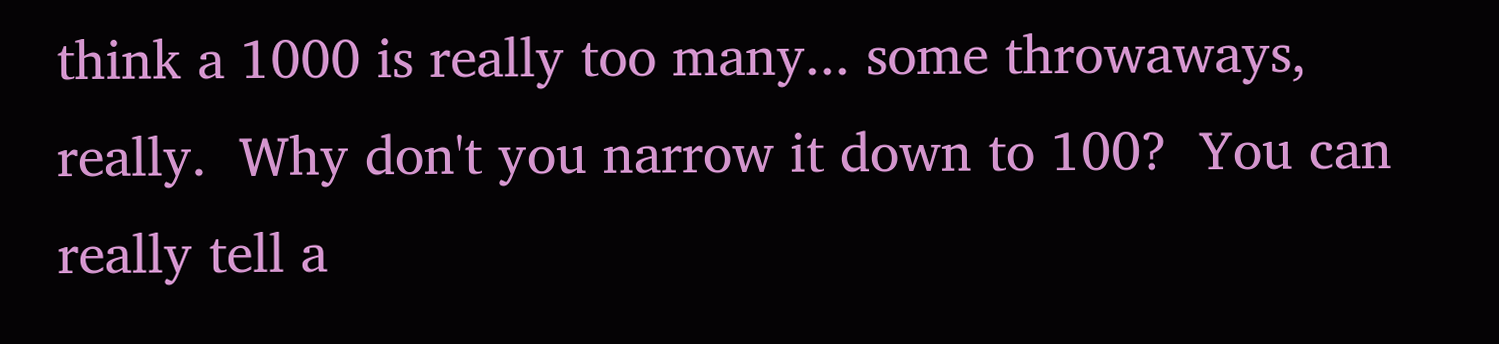think a 1000 is really too many... some throwaways, really.  Why don't you narrow it down to 100?  You can really tell a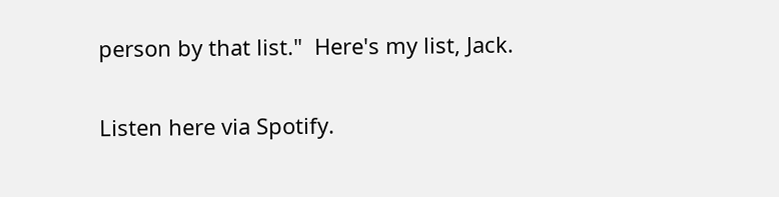person by that list."  Here's my list, Jack.

Listen here via Spotify.